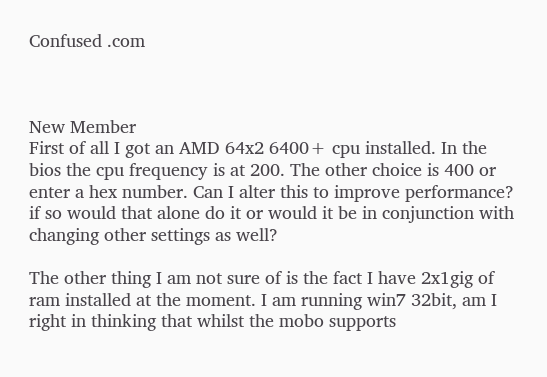Confused .com



New Member
First of all I got an AMD 64x2 6400+ cpu installed. In the bios the cpu frequency is at 200. The other choice is 400 or enter a hex number. Can I alter this to improve performance? if so would that alone do it or would it be in conjunction with changing other settings as well?

The other thing I am not sure of is the fact I have 2x1gig of ram installed at the moment. I am running win7 32bit, am I right in thinking that whilst the mobo supports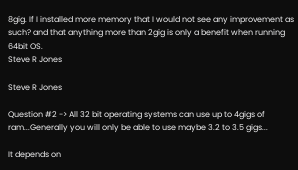8gig. If I installed more memory that I would not see any improvement as such? and that anything more than 2gig is only a benefit when running 64bit OS.
Steve R Jones

Steve R Jones

Question #2 -> All 32 bit operating systems can use up to 4gigs of ram...Generally you will only be able to use maybe 3.2 to 3.5 gigs...

It depends on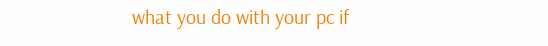what you do with your pc if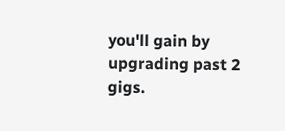you'll gain by upgrading past 2 gigs.